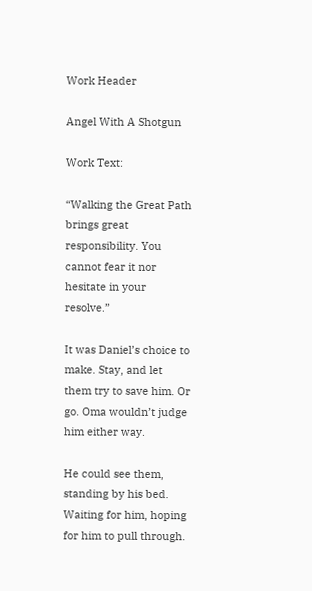Work Header

Angel With A Shotgun

Work Text:

“Walking the Great Path brings great responsibility. You cannot fear it nor hesitate in your resolve.”

It was Daniel’s choice to make. Stay, and let them try to save him. Or go. Oma wouldn’t judge him either way.

He could see them, standing by his bed. Waiting for him, hoping for him to pull through.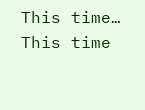This time… This time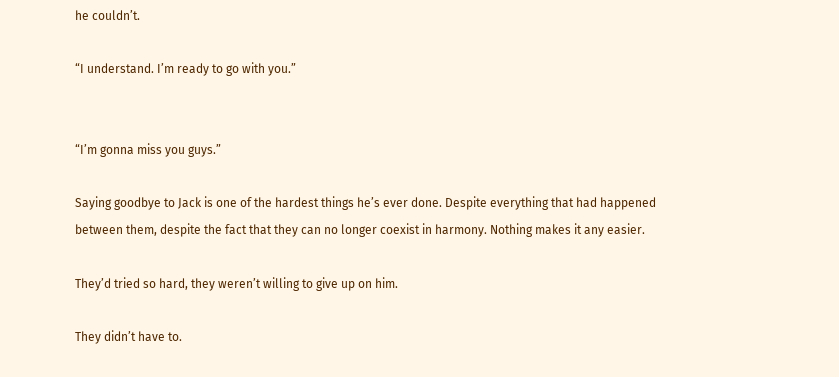he couldn’t.

“I understand. I’m ready to go with you.”


“I’m gonna miss you guys.”

Saying goodbye to Jack is one of the hardest things he’s ever done. Despite everything that had happened between them, despite the fact that they can no longer coexist in harmony. Nothing makes it any easier.

They’d tried so hard, they weren’t willing to give up on him.

They didn’t have to.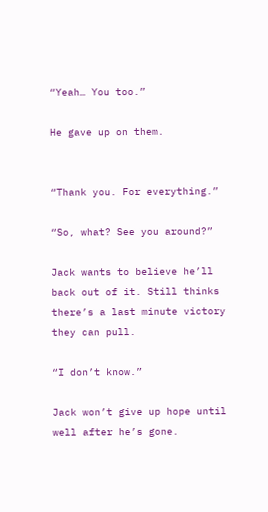“Yeah… You too.”

He gave up on them.


“Thank you. For everything.”

“So, what? See you around?”

Jack wants to believe he’ll back out of it. Still thinks there’s a last minute victory they can pull.

“I don’t know.”

Jack won’t give up hope until well after he’s gone.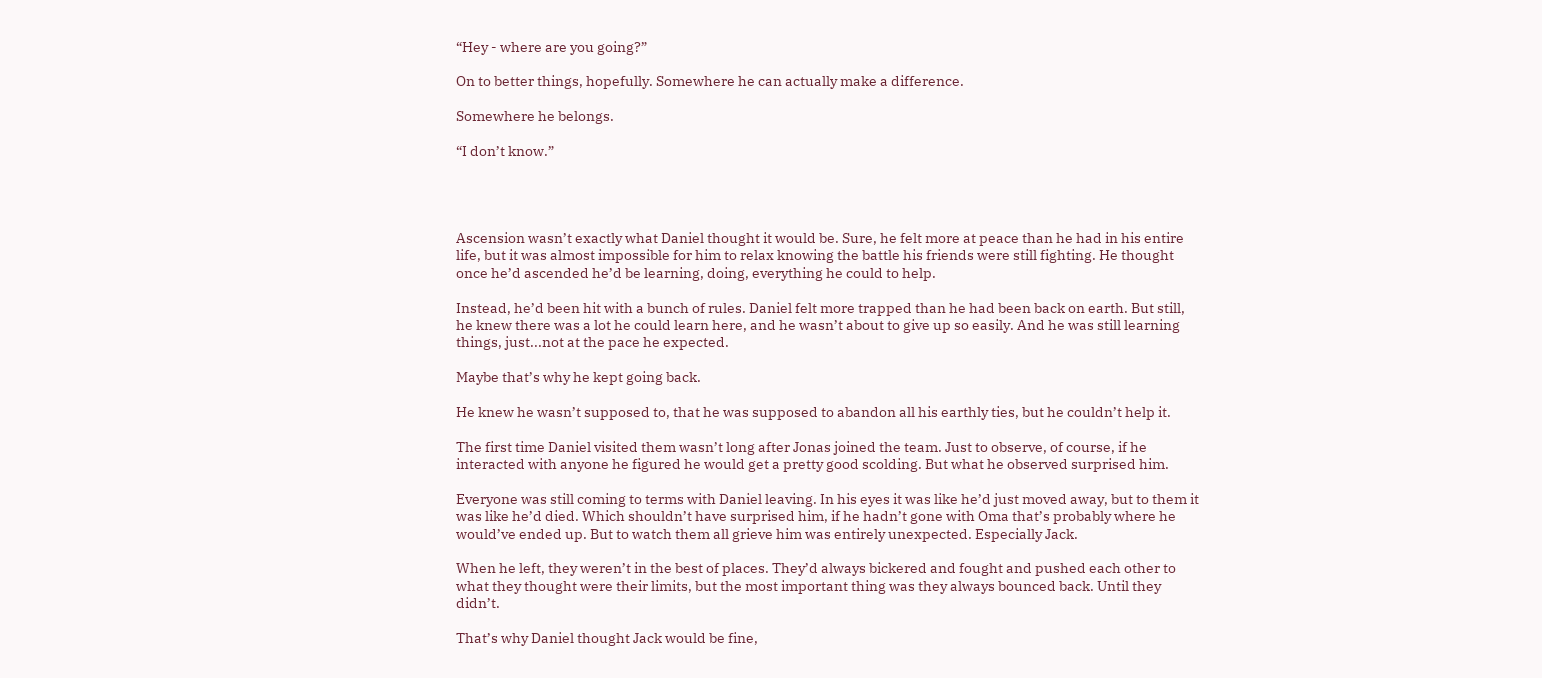“Hey - where are you going?”

On to better things, hopefully. Somewhere he can actually make a difference.

Somewhere he belongs.

“I don’t know.”




Ascension wasn’t exactly what Daniel thought it would be. Sure, he felt more at peace than he had in his entire life, but it was almost impossible for him to relax knowing the battle his friends were still fighting. He thought once he’d ascended he’d be learning, doing, everything he could to help.

Instead, he’d been hit with a bunch of rules. Daniel felt more trapped than he had been back on earth. But still, he knew there was a lot he could learn here, and he wasn’t about to give up so easily. And he was still learning things, just...not at the pace he expected.

Maybe that’s why he kept going back.

He knew he wasn’t supposed to, that he was supposed to abandon all his earthly ties, but he couldn’t help it.

The first time Daniel visited them wasn’t long after Jonas joined the team. Just to observe, of course, if he interacted with anyone he figured he would get a pretty good scolding. But what he observed surprised him.

Everyone was still coming to terms with Daniel leaving. In his eyes it was like he’d just moved away, but to them it was like he’d died. Which shouldn’t have surprised him, if he hadn’t gone with Oma that’s probably where he would’ve ended up. But to watch them all grieve him was entirely unexpected. Especially Jack.

When he left, they weren’t in the best of places. They’d always bickered and fought and pushed each other to what they thought were their limits, but the most important thing was they always bounced back. Until they didn’t.

That’s why Daniel thought Jack would be fine,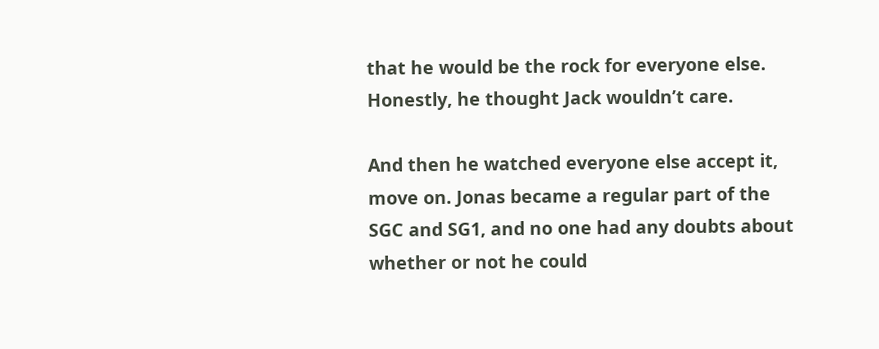that he would be the rock for everyone else. Honestly, he thought Jack wouldn’t care.

And then he watched everyone else accept it, move on. Jonas became a regular part of the SGC and SG1, and no one had any doubts about whether or not he could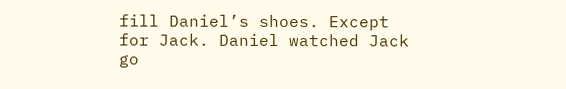fill Daniel’s shoes. Except for Jack. Daniel watched Jack go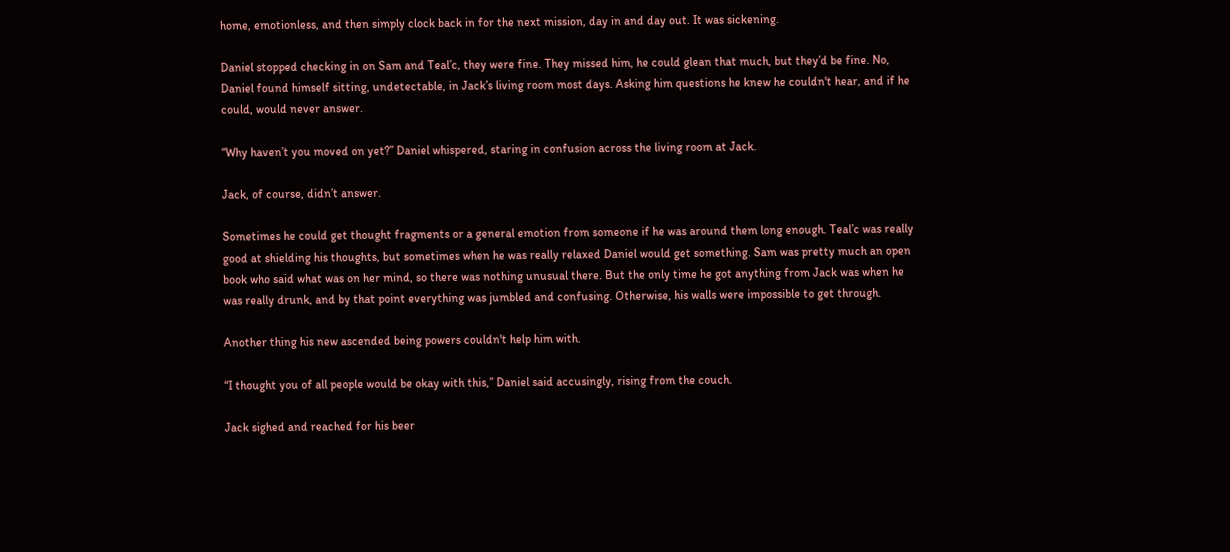home, emotionless, and then simply clock back in for the next mission, day in and day out. It was sickening.

Daniel stopped checking in on Sam and Teal’c, they were fine. They missed him, he could glean that much, but they’d be fine. No, Daniel found himself sitting, undetectable, in Jack’s living room most days. Asking him questions he knew he couldn't hear, and if he could, would never answer.

“Why haven’t you moved on yet?” Daniel whispered, staring in confusion across the living room at Jack.

Jack, of course, didn’t answer.

Sometimes he could get thought fragments or a general emotion from someone if he was around them long enough. Teal’c was really good at shielding his thoughts, but sometimes when he was really relaxed Daniel would get something. Sam was pretty much an open book who said what was on her mind, so there was nothing unusual there. But the only time he got anything from Jack was when he was really drunk, and by that point everything was jumbled and confusing. Otherwise, his walls were impossible to get through.

Another thing his new ascended being powers couldn't help him with.

“I thought you of all people would be okay with this,” Daniel said accusingly, rising from the couch.

Jack sighed and reached for his beer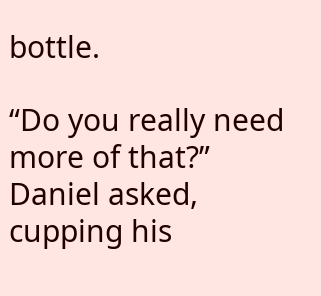bottle.

“Do you really need more of that?” Daniel asked, cupping his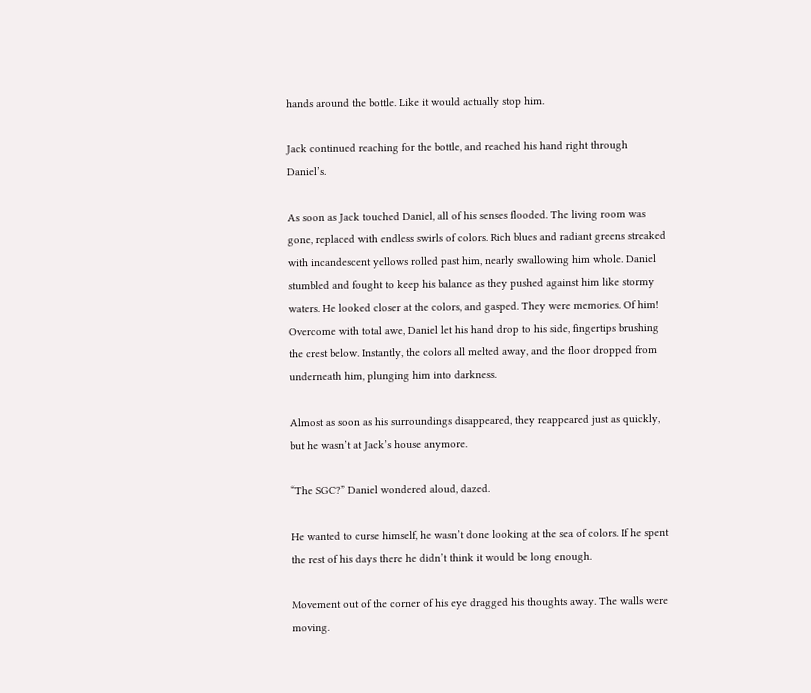hands around the bottle. Like it would actually stop him.

Jack continued reaching for the bottle, and reached his hand right through Daniel’s.

As soon as Jack touched Daniel, all of his senses flooded. The living room was gone, replaced with endless swirls of colors. Rich blues and radiant greens streaked with incandescent yellows rolled past him, nearly swallowing him whole. Daniel stumbled and fought to keep his balance as they pushed against him like stormy waters. He looked closer at the colors, and gasped. They were memories. Of him! Overcome with total awe, Daniel let his hand drop to his side, fingertips brushing the crest below. Instantly, the colors all melted away, and the floor dropped from underneath him, plunging him into darkness.

Almost as soon as his surroundings disappeared, they reappeared just as quickly, but he wasn’t at Jack’s house anymore.

“The SGC?” Daniel wondered aloud, dazed.

He wanted to curse himself, he wasn’t done looking at the sea of colors. If he spent the rest of his days there he didn’t think it would be long enough.

Movement out of the corner of his eye dragged his thoughts away. The walls were moving.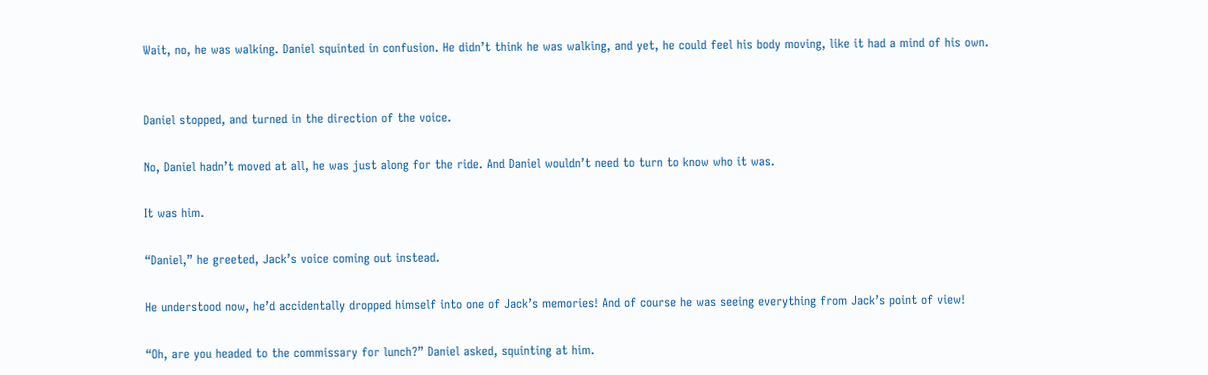Wait, no, he was walking. Daniel squinted in confusion. He didn’t think he was walking, and yet, he could feel his body moving, like it had a mind of his own.


Daniel stopped, and turned in the direction of the voice.

No, Daniel hadn’t moved at all, he was just along for the ride. And Daniel wouldn’t need to turn to know who it was.

It was him.

“Daniel,” he greeted, Jack’s voice coming out instead.

He understood now, he’d accidentally dropped himself into one of Jack’s memories! And of course he was seeing everything from Jack’s point of view!

“Oh, are you headed to the commissary for lunch?” Daniel asked, squinting at him.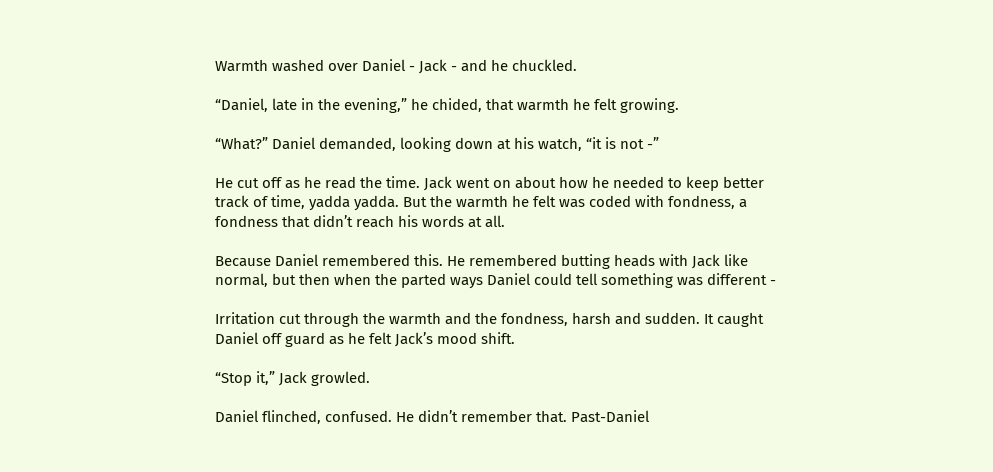Warmth washed over Daniel - Jack - and he chuckled.

“Daniel, late in the evening,” he chided, that warmth he felt growing.

“What?” Daniel demanded, looking down at his watch, “it is not -”

He cut off as he read the time. Jack went on about how he needed to keep better track of time, yadda yadda. But the warmth he felt was coded with fondness, a fondness that didn’t reach his words at all.

Because Daniel remembered this. He remembered butting heads with Jack like normal, but then when the parted ways Daniel could tell something was different -

Irritation cut through the warmth and the fondness, harsh and sudden. It caught Daniel off guard as he felt Jack’s mood shift.

“Stop it,” Jack growled.

Daniel flinched, confused. He didn’t remember that. Past-Daniel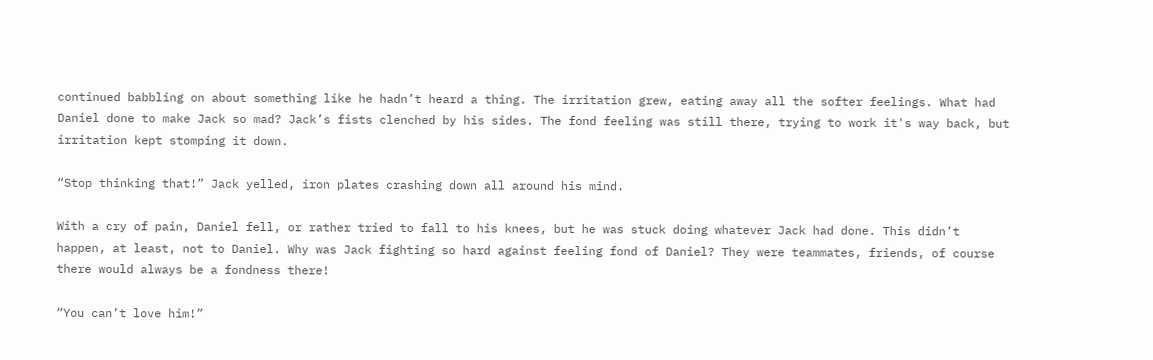continued babbling on about something like he hadn’t heard a thing. The irritation grew, eating away all the softer feelings. What had Daniel done to make Jack so mad? Jack’s fists clenched by his sides. The fond feeling was still there, trying to work it's way back, but irritation kept stomping it down.

“Stop thinking that!” Jack yelled, iron plates crashing down all around his mind.

With a cry of pain, Daniel fell, or rather tried to fall to his knees, but he was stuck doing whatever Jack had done. This didn’t happen, at least, not to Daniel. Why was Jack fighting so hard against feeling fond of Daniel? They were teammates, friends, of course there would always be a fondness there!

“You can’t love him!”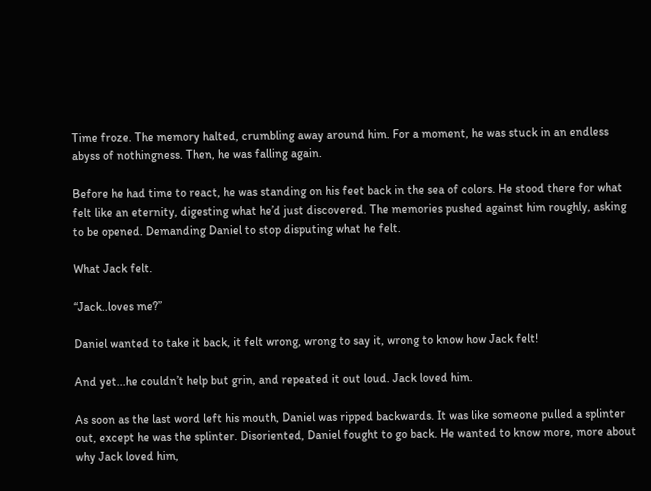Time froze. The memory halted, crumbling away around him. For a moment, he was stuck in an endless abyss of nothingness. Then, he was falling again.

Before he had time to react, he was standing on his feet back in the sea of colors. He stood there for what felt like an eternity, digesting what he’d just discovered. The memories pushed against him roughly, asking to be opened. Demanding Daniel to stop disputing what he felt.

What Jack felt.

“Jack..loves me?”

Daniel wanted to take it back, it felt wrong, wrong to say it, wrong to know how Jack felt!

And yet...he couldn’t help but grin, and repeated it out loud. Jack loved him.

As soon as the last word left his mouth, Daniel was ripped backwards. It was like someone pulled a splinter out, except he was the splinter. Disoriented, Daniel fought to go back. He wanted to know more, more about why Jack loved him,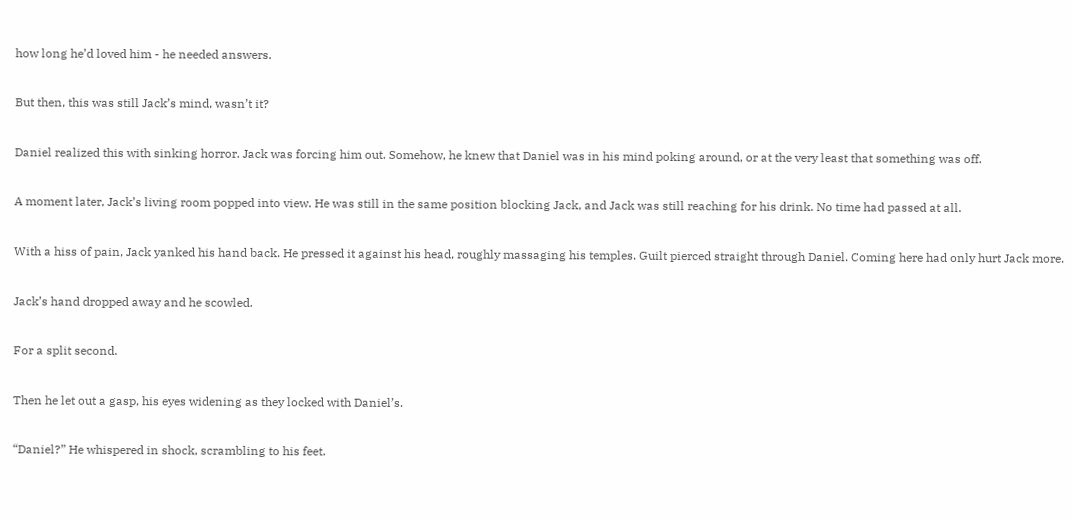how long he’d loved him - he needed answers.

But then, this was still Jack’s mind, wasn’t it?

Daniel realized this with sinking horror. Jack was forcing him out. Somehow, he knew that Daniel was in his mind poking around, or at the very least that something was off.

A moment later, Jack’s living room popped into view. He was still in the same position blocking Jack, and Jack was still reaching for his drink. No time had passed at all.

With a hiss of pain, Jack yanked his hand back. He pressed it against his head, roughly massaging his temples. Guilt pierced straight through Daniel. Coming here had only hurt Jack more.

Jack’s hand dropped away and he scowled.

For a split second.

Then he let out a gasp, his eyes widening as they locked with Daniel’s.

“Daniel?” He whispered in shock, scrambling to his feet.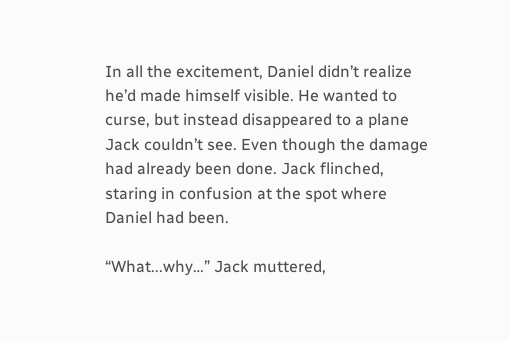In all the excitement, Daniel didn’t realize he’d made himself visible. He wanted to curse, but instead disappeared to a plane Jack couldn’t see. Even though the damage had already been done. Jack flinched, staring in confusion at the spot where Daniel had been.

“What...why…” Jack muttered,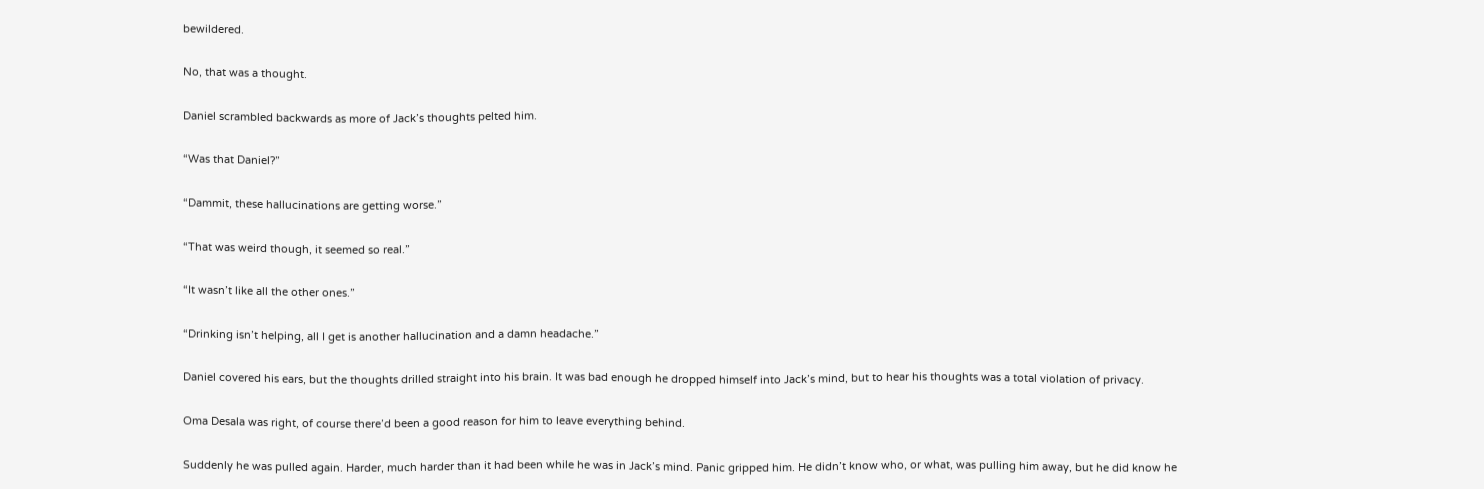bewildered.

No, that was a thought.

Daniel scrambled backwards as more of Jack’s thoughts pelted him.

“Was that Daniel?”

“Dammit, these hallucinations are getting worse.”

“That was weird though, it seemed so real.”

“It wasn’t like all the other ones.”

“Drinking isn’t helping, all I get is another hallucination and a damn headache.”

Daniel covered his ears, but the thoughts drilled straight into his brain. It was bad enough he dropped himself into Jack’s mind, but to hear his thoughts was a total violation of privacy.

Oma Desala was right, of course there’d been a good reason for him to leave everything behind.

Suddenly he was pulled again. Harder, much harder than it had been while he was in Jack’s mind. Panic gripped him. He didn’t know who, or what, was pulling him away, but he did know he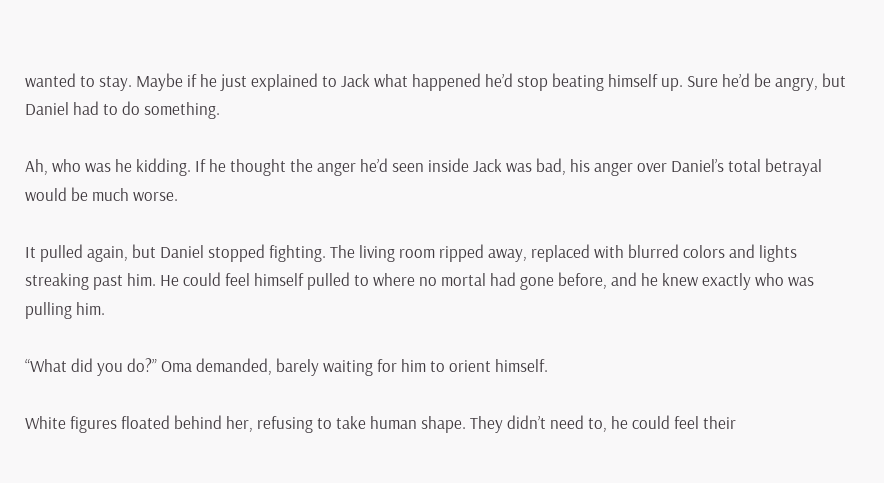wanted to stay. Maybe if he just explained to Jack what happened he’d stop beating himself up. Sure he’d be angry, but Daniel had to do something.

Ah, who was he kidding. If he thought the anger he’d seen inside Jack was bad, his anger over Daniel’s total betrayal would be much worse.

It pulled again, but Daniel stopped fighting. The living room ripped away, replaced with blurred colors and lights streaking past him. He could feel himself pulled to where no mortal had gone before, and he knew exactly who was pulling him.

“What did you do?” Oma demanded, barely waiting for him to orient himself.

White figures floated behind her, refusing to take human shape. They didn’t need to, he could feel their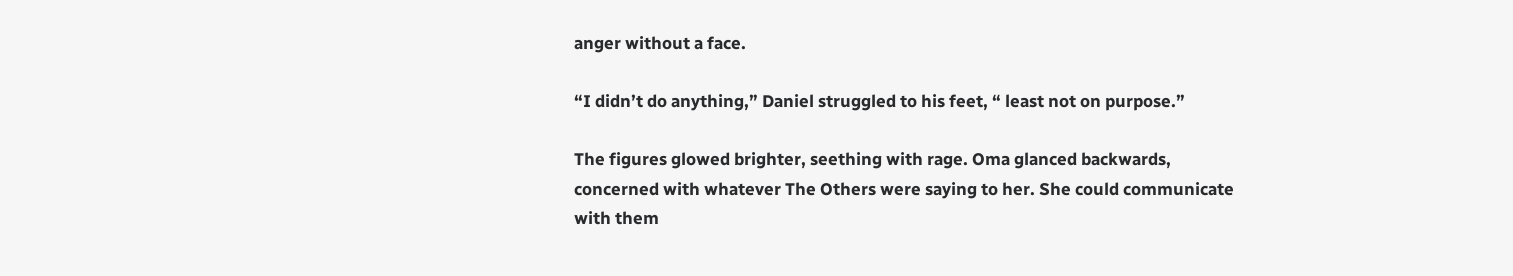anger without a face.

“I didn’t do anything,” Daniel struggled to his feet, “ least not on purpose.”

The figures glowed brighter, seething with rage. Oma glanced backwards, concerned with whatever The Others were saying to her. She could communicate with them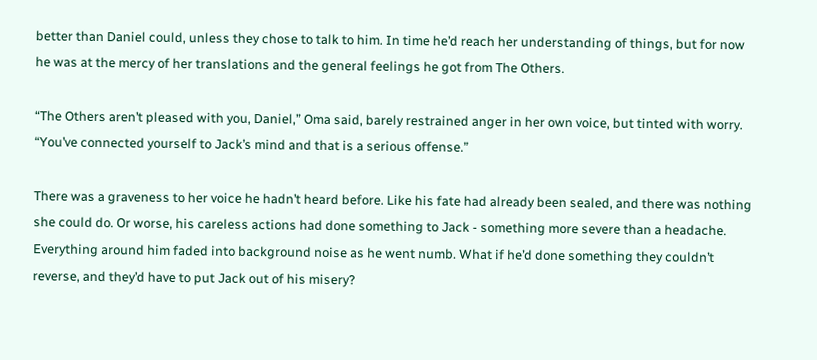better than Daniel could, unless they chose to talk to him. In time he’d reach her understanding of things, but for now he was at the mercy of her translations and the general feelings he got from The Others.

“The Others aren’t pleased with you, Daniel,” Oma said, barely restrained anger in her own voice, but tinted with worry. “You’ve connected yourself to Jack’s mind and that is a serious offense.”

There was a graveness to her voice he hadn’t heard before. Like his fate had already been sealed, and there was nothing she could do. Or worse, his careless actions had done something to Jack - something more severe than a headache. Everything around him faded into background noise as he went numb. What if he’d done something they couldn’t reverse, and they’d have to put Jack out of his misery?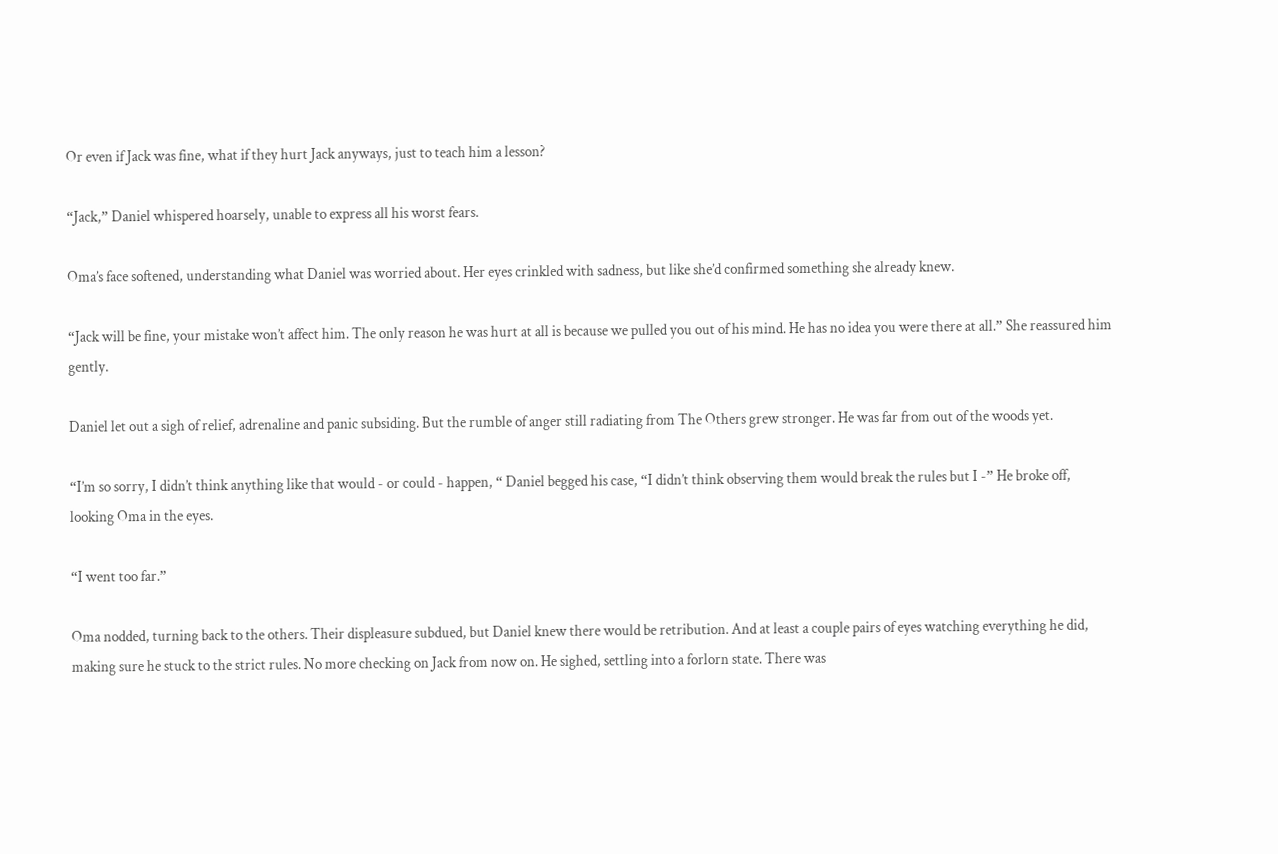Or even if Jack was fine, what if they hurt Jack anyways, just to teach him a lesson?

“Jack,” Daniel whispered hoarsely, unable to express all his worst fears.

Oma’s face softened, understanding what Daniel was worried about. Her eyes crinkled with sadness, but like she’d confirmed something she already knew.

“Jack will be fine, your mistake won’t affect him. The only reason he was hurt at all is because we pulled you out of his mind. He has no idea you were there at all.” She reassured him gently.

Daniel let out a sigh of relief, adrenaline and panic subsiding. But the rumble of anger still radiating from The Others grew stronger. He was far from out of the woods yet.

“I’m so sorry, I didn’t think anything like that would - or could - happen, “ Daniel begged his case, “I didn’t think observing them would break the rules but I -” He broke off, looking Oma in the eyes.

“I went too far.”

Oma nodded, turning back to the others. Their displeasure subdued, but Daniel knew there would be retribution. And at least a couple pairs of eyes watching everything he did, making sure he stuck to the strict rules. No more checking on Jack from now on. He sighed, settling into a forlorn state. There was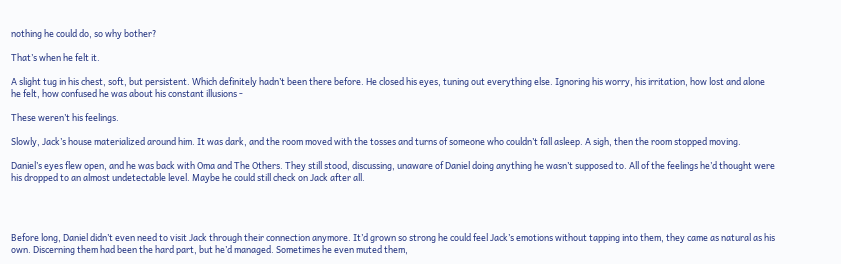nothing he could do, so why bother?

That’s when he felt it.

A slight tug in his chest, soft, but persistent. Which definitely hadn’t been there before. He closed his eyes, tuning out everything else. Ignoring his worry, his irritation, how lost and alone he felt, how confused he was about his constant illusions -

These weren’t his feelings.

Slowly, Jack’s house materialized around him. It was dark, and the room moved with the tosses and turns of someone who couldn’t fall asleep. A sigh, then the room stopped moving.

Daniel’s eyes flew open, and he was back with Oma and The Others. They still stood, discussing, unaware of Daniel doing anything he wasn’t supposed to. All of the feelings he’d thought were his dropped to an almost undetectable level. Maybe he could still check on Jack after all.




Before long, Daniel didn’t even need to visit Jack through their connection anymore. It’d grown so strong he could feel Jack’s emotions without tapping into them, they came as natural as his own. Discerning them had been the hard part, but he’d managed. Sometimes he even muted them,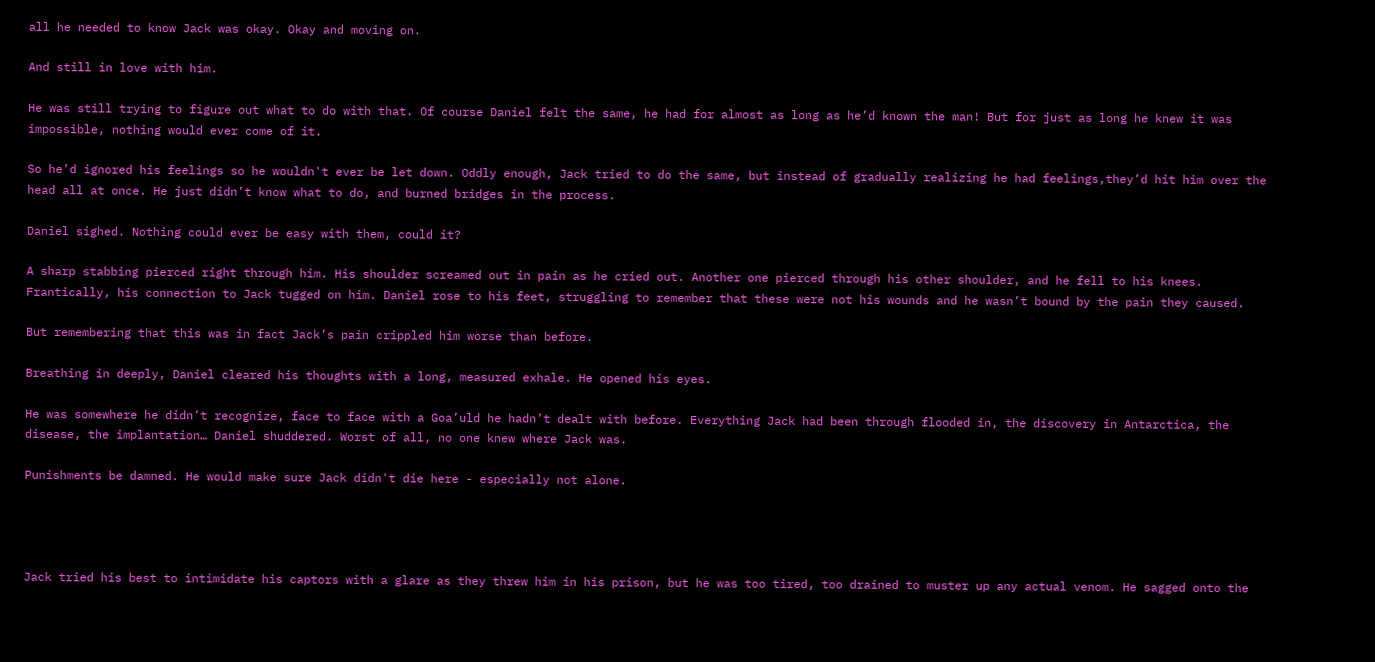all he needed to know Jack was okay. Okay and moving on.

And still in love with him.

He was still trying to figure out what to do with that. Of course Daniel felt the same, he had for almost as long as he’d known the man! But for just as long he knew it was impossible, nothing would ever come of it.

So he’d ignored his feelings so he wouldn't ever be let down. Oddly enough, Jack tried to do the same, but instead of gradually realizing he had feelings,they’d hit him over the head all at once. He just didn’t know what to do, and burned bridges in the process.

Daniel sighed. Nothing could ever be easy with them, could it?

A sharp stabbing pierced right through him. His shoulder screamed out in pain as he cried out. Another one pierced through his other shoulder, and he fell to his knees. Frantically, his connection to Jack tugged on him. Daniel rose to his feet, struggling to remember that these were not his wounds and he wasn’t bound by the pain they caused.

But remembering that this was in fact Jack’s pain crippled him worse than before.

Breathing in deeply, Daniel cleared his thoughts with a long, measured exhale. He opened his eyes.

He was somewhere he didn’t recognize, face to face with a Goa’uld he hadn’t dealt with before. Everything Jack had been through flooded in, the discovery in Antarctica, the disease, the implantation… Daniel shuddered. Worst of all, no one knew where Jack was.

Punishments be damned. He would make sure Jack didn't die here - especially not alone.




Jack tried his best to intimidate his captors with a glare as they threw him in his prison, but he was too tired, too drained to muster up any actual venom. He sagged onto the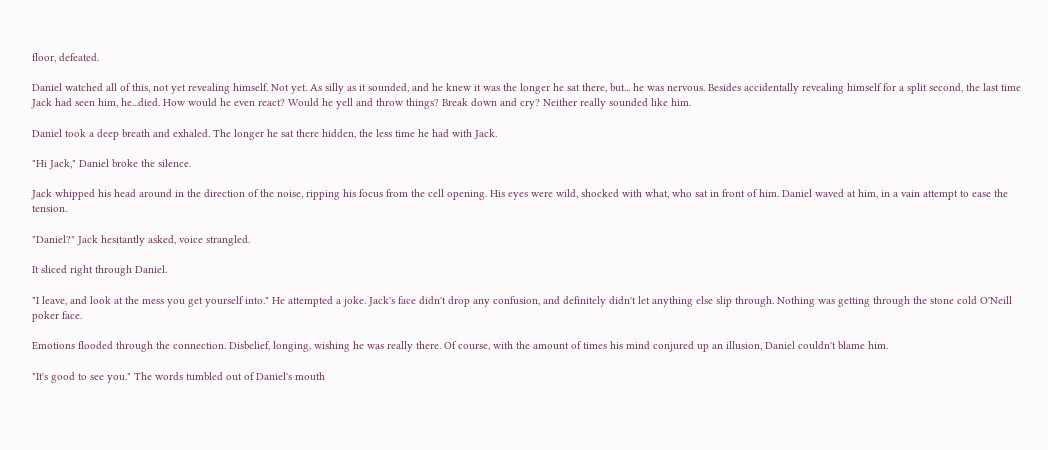floor, defeated.

Daniel watched all of this, not yet revealing himself. Not yet. As silly as it sounded, and he knew it was the longer he sat there, but... he was nervous. Besides accidentally revealing himself for a split second, the last time Jack had seen him, he...died. How would he even react? Would he yell and throw things? Break down and cry? Neither really sounded like him.

Daniel took a deep breath and exhaled. The longer he sat there hidden, the less time he had with Jack.

"Hi Jack," Daniel broke the silence.

Jack whipped his head around in the direction of the noise, ripping his focus from the cell opening. His eyes were wild, shocked with what, who sat in front of him. Daniel waved at him, in a vain attempt to ease the tension.

"Daniel?" Jack hesitantly asked, voice strangled.

It sliced right through Daniel.

"I leave, and look at the mess you get yourself into." He attempted a joke. Jack's face didn't drop any confusion, and definitely didn't let anything else slip through. Nothing was getting through the stone cold O'Neill poker face.

Emotions flooded through the connection. Disbelief, longing, wishing he was really there. Of course, with the amount of times his mind conjured up an illusion, Daniel couldn't blame him.

"It's good to see you." The words tumbled out of Daniel's mouth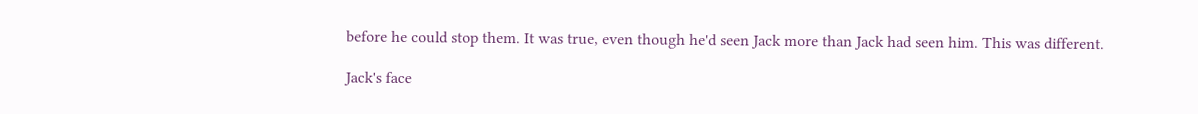before he could stop them. It was true, even though he'd seen Jack more than Jack had seen him. This was different.

Jack's face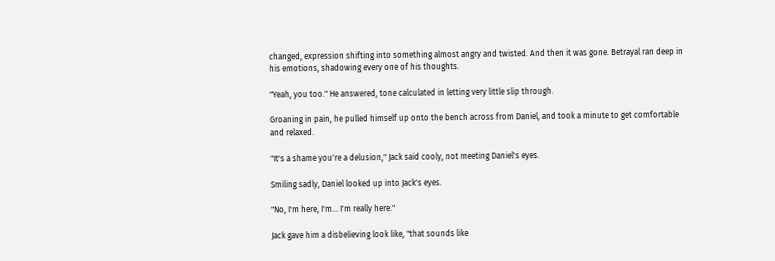changed, expression shifting into something almost angry and twisted. And then it was gone. Betrayal ran deep in his emotions, shadowing every one of his thoughts.

"Yeah, you too." He answered, tone calculated in letting very little slip through.

Groaning in pain, he pulled himself up onto the bench across from Daniel, and took a minute to get comfortable and relaxed.

"It's a shame you're a delusion," Jack said cooly, not meeting Daniel's eyes.

Smiling sadly, Daniel looked up into Jack's eyes.

"No, I'm here, I'm… I'm really here."

Jack gave him a disbelieving look like, "that sounds like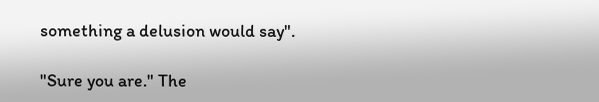something a delusion would say".

"Sure you are." The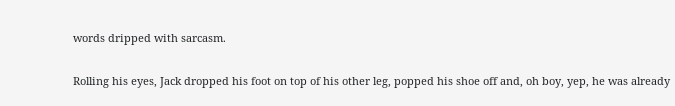words dripped with sarcasm.

Rolling his eyes, Jack dropped his foot on top of his other leg, popped his shoe off and, oh boy, yep, he was already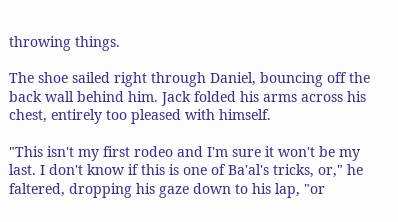throwing things.

The shoe sailed right through Daniel, bouncing off the back wall behind him. Jack folded his arms across his chest, entirely too pleased with himself.

"This isn't my first rodeo and I'm sure it won't be my last. I don't know if this is one of Ba'al's tricks, or," he faltered, dropping his gaze down to his lap, "or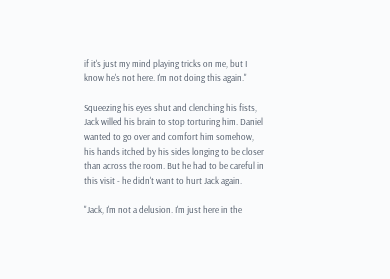if it's just my mind playing tricks on me, but I know he's not here. I'm not doing this again."

Squeezing his eyes shut and clenching his fists, Jack willed his brain to stop torturing him. Daniel wanted to go over and comfort him somehow, his hands itched by his sides longing to be closer than across the room. But he had to be careful in this visit - he didn't want to hurt Jack again.

"Jack, I'm not a delusion. I'm just here in the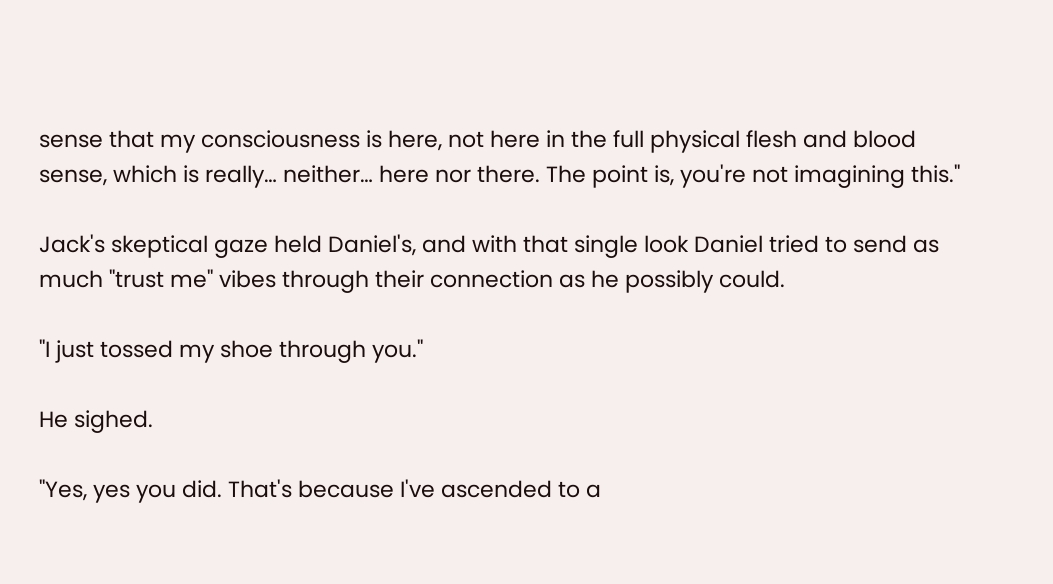sense that my consciousness is here, not here in the full physical flesh and blood sense, which is really… neither… here nor there. The point is, you're not imagining this."

Jack's skeptical gaze held Daniel's, and with that single look Daniel tried to send as much "trust me" vibes through their connection as he possibly could.

"I just tossed my shoe through you."

He sighed.

"Yes, yes you did. That's because I've ascended to a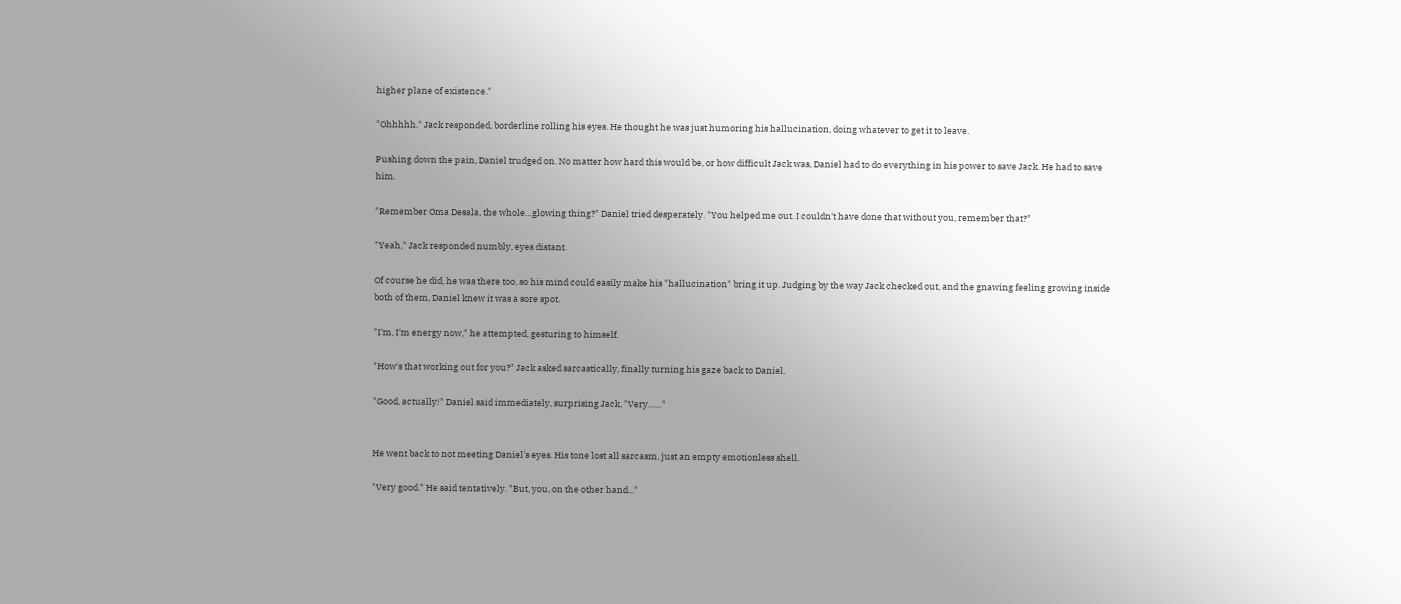higher plane of existence."

"Ohhhhh." Jack responded, borderline rolling his eyes. He thought he was just humoring his hallucination, doing whatever to get it to leave.

Pushing down the pain, Daniel trudged on. No matter how hard this would be, or how difficult Jack was, Daniel had to do everything in his power to save Jack. He had to save him.

"Remember Oma Desala, the whole…glowing thing?" Daniel tried desperately. "You helped me out. I couldn't have done that without you, remember that?"

"Yeah," Jack responded numbly, eyes distant.

Of course he did, he was there too, so his mind could easily make his "hallucination" bring it up. Judging by the way Jack checked out, and the gnawing feeling growing inside both of them, Daniel knew it was a sore spot.

"I'm, I'm energy now," he attempted, gesturing to himself.

"How's that working out for you?" Jack asked sarcastically, finally turning his gaze back to Daniel.

"Good, actually!" Daniel said immediately, surprising Jack, "Very……"


He went back to not meeting Daniel's eyes. His tone lost all sarcasm, just an empty emotionless shell.

"Very good." He said tentatively. "But, you, on the other hand..."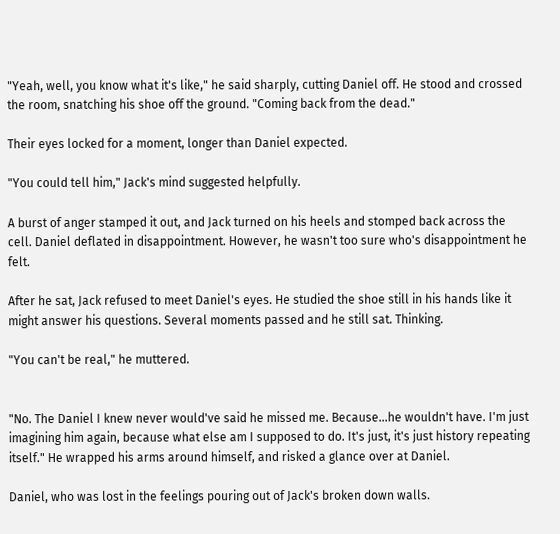"Yeah, well, you know what it's like," he said sharply, cutting Daniel off. He stood and crossed the room, snatching his shoe off the ground. "Coming back from the dead."

Their eyes locked for a moment, longer than Daniel expected.

"You could tell him," Jack's mind suggested helpfully.

A burst of anger stamped it out, and Jack turned on his heels and stomped back across the cell. Daniel deflated in disappointment. However, he wasn't too sure who's disappointment he felt.

After he sat, Jack refused to meet Daniel's eyes. He studied the shoe still in his hands like it might answer his questions. Several moments passed and he still sat. Thinking.

"You can't be real," he muttered.


"No. The Daniel I knew never would've said he missed me. Because...he wouldn't have. I'm just imagining him again, because what else am I supposed to do. It's just, it's just history repeating itself." He wrapped his arms around himself, and risked a glance over at Daniel.

Daniel, who was lost in the feelings pouring out of Jack's broken down walls.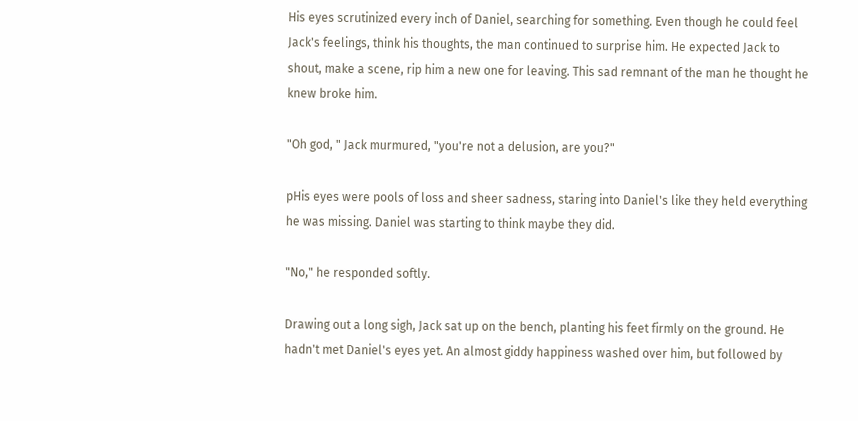His eyes scrutinized every inch of Daniel, searching for something. Even though he could feel Jack's feelings, think his thoughts, the man continued to surprise him. He expected Jack to shout, make a scene, rip him a new one for leaving. This sad remnant of the man he thought he knew broke him.

"Oh god, " Jack murmured, "you're not a delusion, are you?"

pHis eyes were pools of loss and sheer sadness, staring into Daniel's like they held everything he was missing. Daniel was starting to think maybe they did.

"No," he responded softly.

Drawing out a long sigh, Jack sat up on the bench, planting his feet firmly on the ground. He hadn't met Daniel's eyes yet. An almost giddy happiness washed over him, but followed by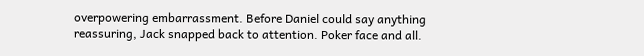overpowering embarrassment. Before Daniel could say anything reassuring, Jack snapped back to attention. Poker face and all.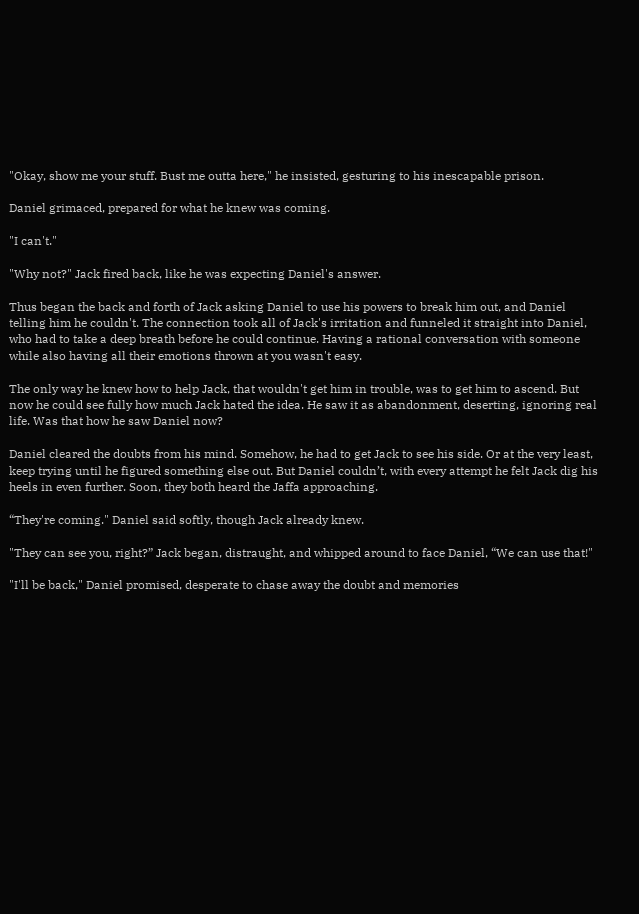"Okay, show me your stuff. Bust me outta here," he insisted, gesturing to his inescapable prison.

Daniel grimaced, prepared for what he knew was coming.

"I can't."

"Why not?" Jack fired back, like he was expecting Daniel's answer.

Thus began the back and forth of Jack asking Daniel to use his powers to break him out, and Daniel telling him he couldn't. The connection took all of Jack's irritation and funneled it straight into Daniel, who had to take a deep breath before he could continue. Having a rational conversation with someone while also having all their emotions thrown at you wasn't easy.

The only way he knew how to help Jack, that wouldn't get him in trouble, was to get him to ascend. But now he could see fully how much Jack hated the idea. He saw it as abandonment, deserting, ignoring real life. Was that how he saw Daniel now?

Daniel cleared the doubts from his mind. Somehow, he had to get Jack to see his side. Or at the very least, keep trying until he figured something else out. But Daniel couldn’t, with every attempt he felt Jack dig his heels in even further. Soon, they both heard the Jaffa approaching.

“They're coming." Daniel said softly, though Jack already knew.

"They can see you, right?” Jack began, distraught, and whipped around to face Daniel, “We can use that!"

"I'll be back," Daniel promised, desperate to chase away the doubt and memories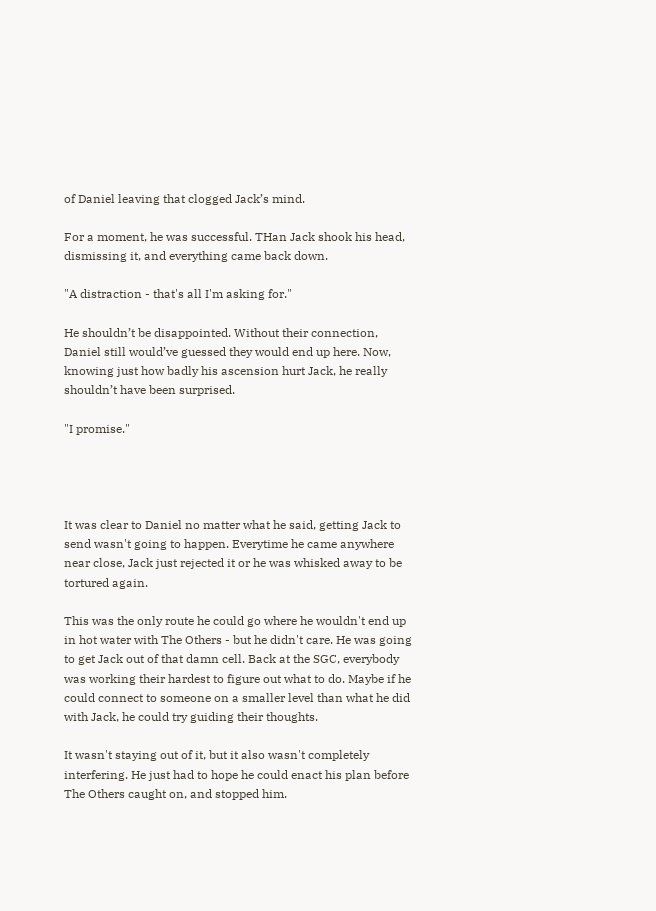of Daniel leaving that clogged Jack’s mind.

For a moment, he was successful. THan Jack shook his head, dismissing it, and everything came back down.

"A distraction - that's all I'm asking for."

He shouldn’t be disappointed. Without their connection, Daniel still would’ve guessed they would end up here. Now, knowing just how badly his ascension hurt Jack, he really shouldn’t have been surprised.

"I promise."




It was clear to Daniel no matter what he said, getting Jack to send wasn't going to happen. Everytime he came anywhere near close, Jack just rejected it or he was whisked away to be tortured again.

This was the only route he could go where he wouldn't end up in hot water with The Others - but he didn't care. He was going to get Jack out of that damn cell. Back at the SGC, everybody was working their hardest to figure out what to do. Maybe if he could connect to someone on a smaller level than what he did with Jack, he could try guiding their thoughts.

It wasn't staying out of it, but it also wasn't completely interfering. He just had to hope he could enact his plan before The Others caught on, and stopped him.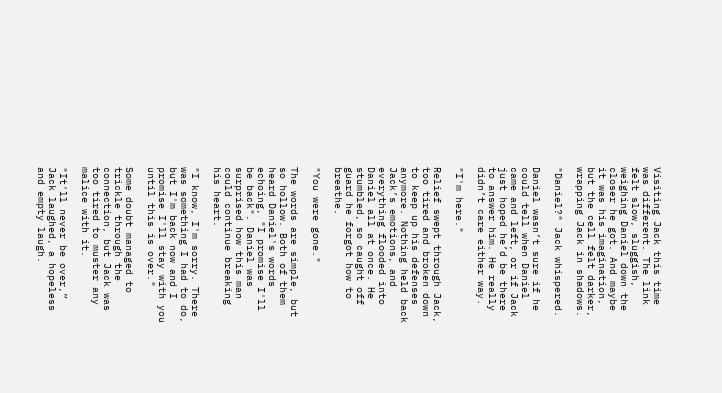Visiting Jack this time was different. The link felt slow, sluggish, weighing Daniel down the closer he got. And maybe it was his imagination, but the cell felt darker, wrapping Jack in shadows.

"Daniel?" Jack whispered.

Daniel wasn’t sure if he could tell when Daniel came and left, or if Jack just hoped he’d be there to answer him. He really didn’t care either way.

"I'm here."

Relief swept through Jack, too tired and broken down to keep up his defenses anymore. Nothing held back Jack’s emotions, and everything flooded into Daniel all at once. He stumbled, so caught off guard he forgot how to breathe.

"You were gone."

The words are simple, but so hollow. Both of them heard Daniel's words echoing, "I promise I'll be back". Daniel was surprised how this man could continue breaking his heart.

"I know, I'm sorry. There was something I had to do, but I'm back now and I promise I'll stay with you until this is over."

Some doubt managed to trickle through the connection, but Jack was too tired to muster any malice with it.

"It'll never be over,” Jack laughed, a hopeless and empty laugh.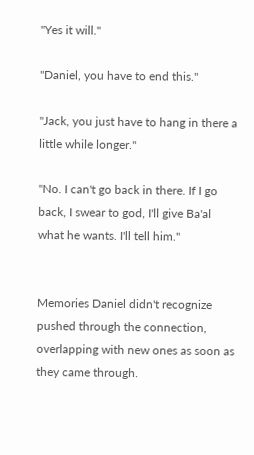"Yes it will."

"Daniel, you have to end this."

"Jack, you just have to hang in there a little while longer."

"No. I can't go back in there. If I go back, I swear to god, I'll give Ba'al what he wants. I'll tell him."


Memories Daniel didn't recognize pushed through the connection, overlapping with new ones as soon as they came through.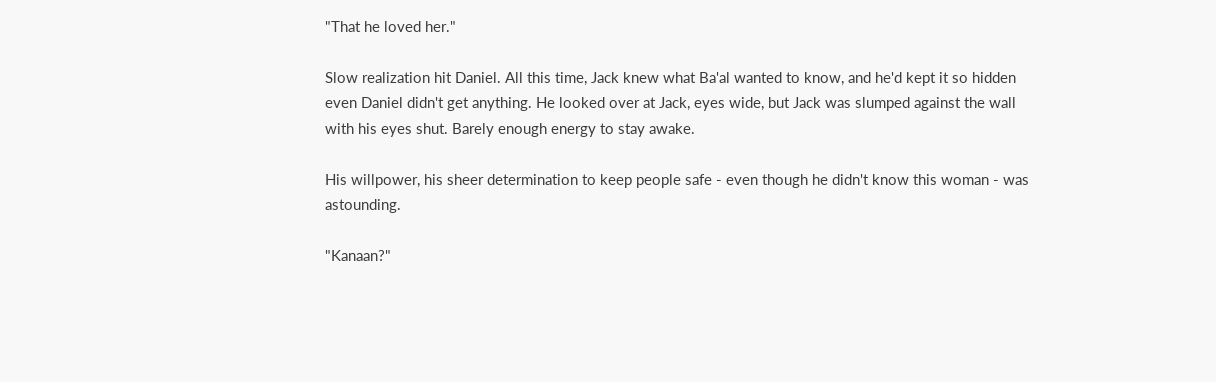"That he loved her."

Slow realization hit Daniel. All this time, Jack knew what Ba'al wanted to know, and he'd kept it so hidden even Daniel didn't get anything. He looked over at Jack, eyes wide, but Jack was slumped against the wall with his eyes shut. Barely enough energy to stay awake.

His willpower, his sheer determination to keep people safe - even though he didn't know this woman - was astounding.

"Kanaan?"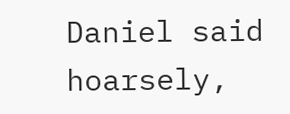Daniel said hoarsely,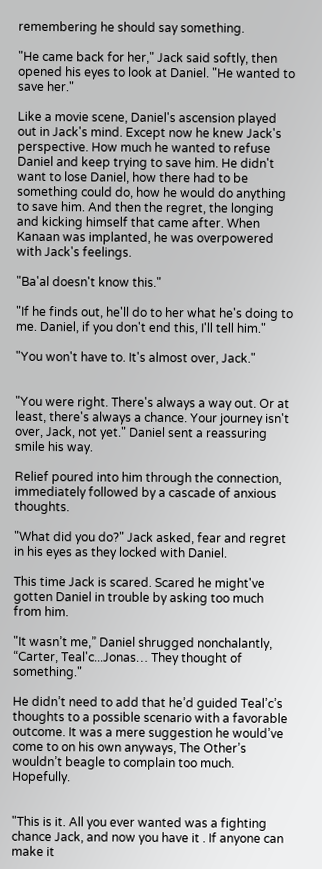remembering he should say something.

"He came back for her," Jack said softly, then opened his eyes to look at Daniel. "He wanted to save her."

Like a movie scene, Daniel's ascension played out in Jack's mind. Except now he knew Jack's perspective. How much he wanted to refuse Daniel and keep trying to save him. He didn't want to lose Daniel, how there had to be something could do, how he would do anything to save him. And then the regret, the longing and kicking himself that came after. When Kanaan was implanted, he was overpowered with Jack's feelings.

"Ba'al doesn't know this."

"If he finds out, he'll do to her what he's doing to me. Daniel, if you don't end this, I'll tell him."

"You won't have to. It's almost over, Jack."


"You were right. There's always a way out. Or at least, there's always a chance. Your journey isn't over, Jack, not yet." Daniel sent a reassuring smile his way.

Relief poured into him through the connection, immediately followed by a cascade of anxious thoughts.

"What did you do?" Jack asked, fear and regret in his eyes as they locked with Daniel.

This time Jack is scared. Scared he might've gotten Daniel in trouble by asking too much from him.

"It wasn’t me,” Daniel shrugged nonchalantly, “Carter, Teal'c...Jonas… They thought of something."

He didn’t need to add that he’d guided Teal’c’s thoughts to a possible scenario with a favorable outcome. It was a mere suggestion he would’ve come to on his own anyways, The Other’s wouldn’t beagle to complain too much. Hopefully.


"This is it. All you ever wanted was a fighting chance Jack, and now you have it . If anyone can make it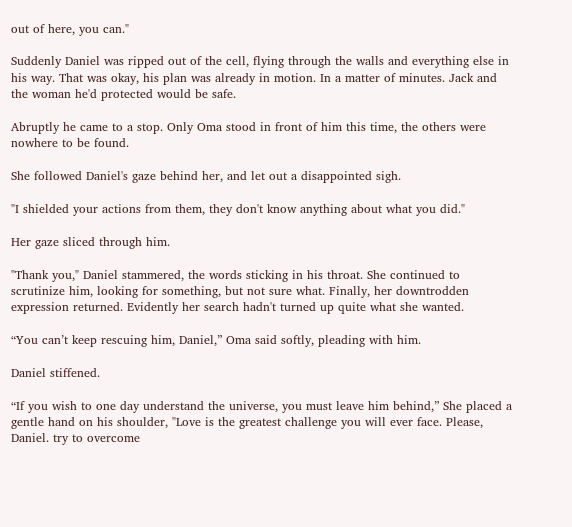out of here, you can."

Suddenly Daniel was ripped out of the cell, flying through the walls and everything else in his way. That was okay, his plan was already in motion. In a matter of minutes. Jack and the woman he'd protected would be safe.

Abruptly he came to a stop. Only Oma stood in front of him this time, the others were nowhere to be found.

She followed Daniel's gaze behind her, and let out a disappointed sigh.

"I shielded your actions from them, they don't know anything about what you did."

Her gaze sliced through him.

"Thank you," Daniel stammered, the words sticking in his throat. She continued to scrutinize him, looking for something, but not sure what. Finally, her downtrodden expression returned. Evidently her search hadn't turned up quite what she wanted.

“You can’t keep rescuing him, Daniel,” Oma said softly, pleading with him.

Daniel stiffened.

“If you wish to one day understand the universe, you must leave him behind,” She placed a gentle hand on his shoulder, "Love is the greatest challenge you will ever face. Please, Daniel. try to overcome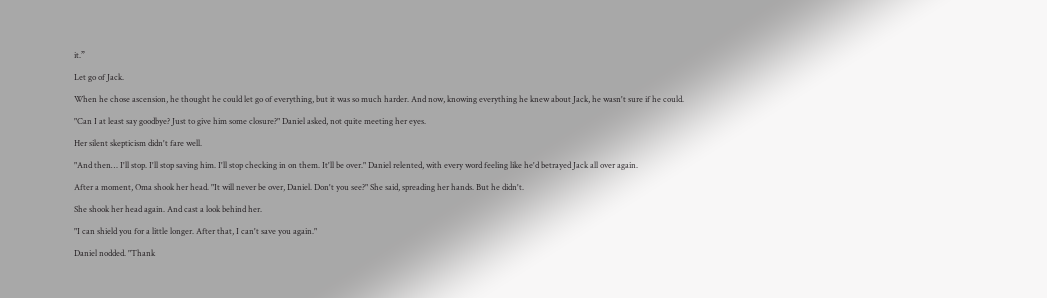it.”

Let go of Jack.

When he chose ascension, he thought he could let go of everything, but it was so much harder. And now, knowing everything he knew about Jack, he wasn't sure if he could.

"Can I at least say goodbye? Just to give him some closure?" Daniel asked, not quite meeting her eyes.

Her silent skepticism didn't fare well.

"And then… I'll stop. I'll stop saving him. I'll stop checking in on them. It'll be over." Daniel relented, with every word feeling like he'd betrayed Jack all over again.

After a moment, Oma shook her head. "It will never be over, Daniel. Don't you see?" She said, spreading her hands. But he didn't.

She shook her head again. And cast a look behind her.

"I can shield you for a little longer. After that, I can't save you again."

Daniel nodded. "Thank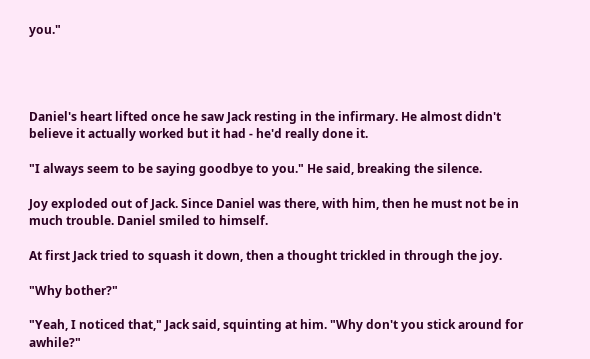you."




Daniel's heart lifted once he saw Jack resting in the infirmary. He almost didn't believe it actually worked but it had - he'd really done it.

"I always seem to be saying goodbye to you." He said, breaking the silence.

Joy exploded out of Jack. Since Daniel was there, with him, then he must not be in much trouble. Daniel smiled to himself.

At first Jack tried to squash it down, then a thought trickled in through the joy.

"Why bother?"

"Yeah, I noticed that," Jack said, squinting at him. "Why don't you stick around for awhile?"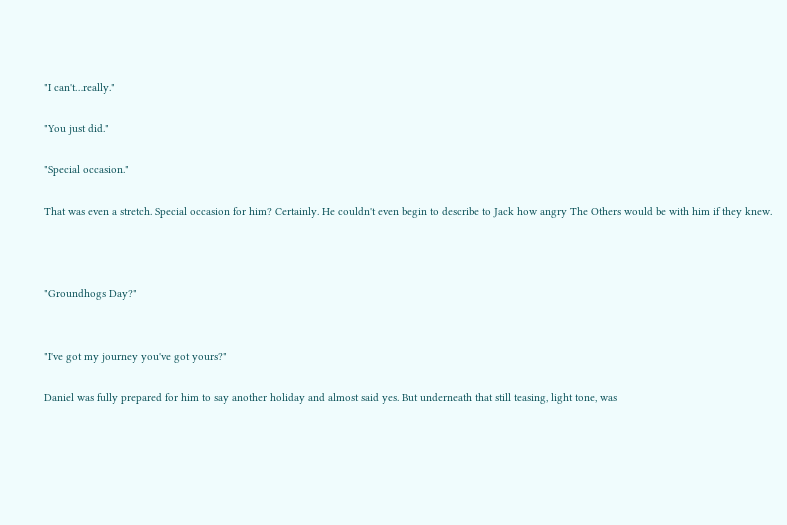"I can't…really."

"You just did."

"Special occasion."

That was even a stretch. Special occasion for him? Certainly. He couldn't even begin to describe to Jack how angry The Others would be with him if they knew.



"Groundhogs Day?"


"I've got my journey you've got yours?"

Daniel was fully prepared for him to say another holiday and almost said yes. But underneath that still teasing, light tone, was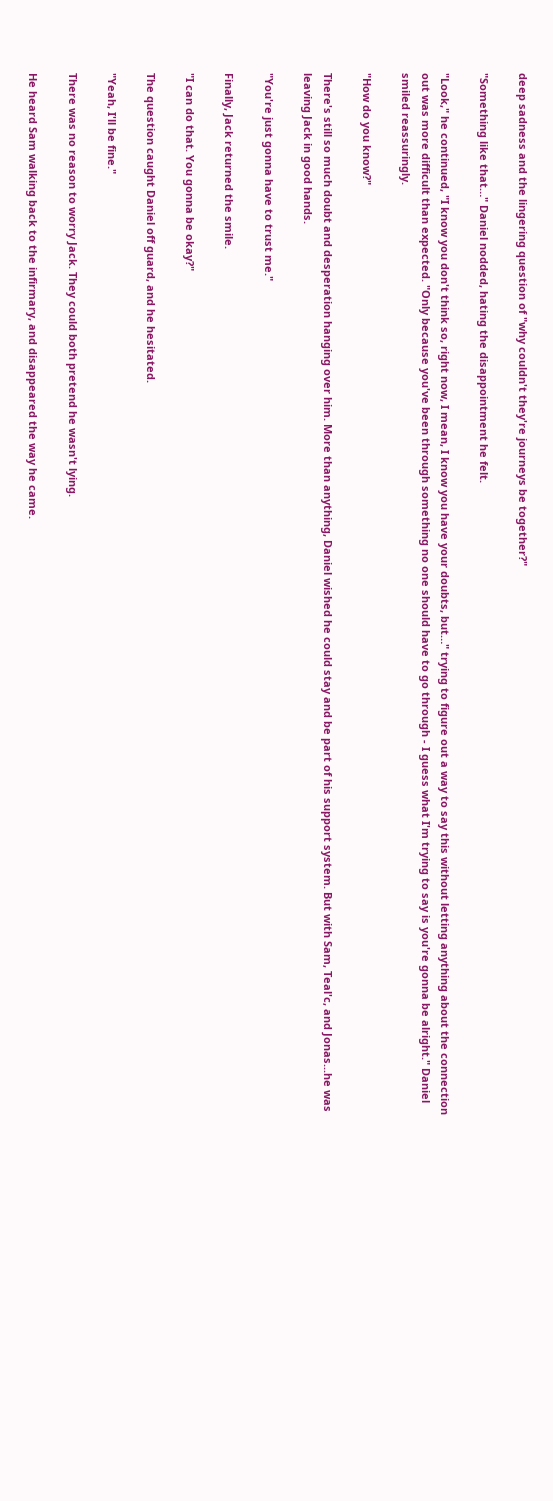deep sadness and the lingering question of "why couldn't they're journeys be together?"

"Something like that…" Daniel nodded, hating the disappointment he felt.

"Look," he continued, "I know you don't think so, right now, I mean, I know you have your doubts, but…" trying to figure out a way to say this without letting anything about the connection out was more difficult than expected. "Only because you've been through something no one should have to go through - I guess what I'm trying to say is you're gonna be alright." Daniel smiled reassuringly.

"How do you know?"

There's still so much doubt and desperation hanging over him. More than anything, Daniel wished he could stay and be part of his support system. But with Sam, Teal'c, and Jonas...he was leaving Jack in good hands.

"You're just gonna have to trust me."

Finally, Jack returned the smile.

"I can do that. You gonna be okay?"

The question caught Daniel off guard, and he hesitated.

"Yeah, I'll be fine."

There was no reason to worry Jack. They could both pretend he wasn't lying.

He heard Sam walking back to the infirmary, and disappeared the way he came.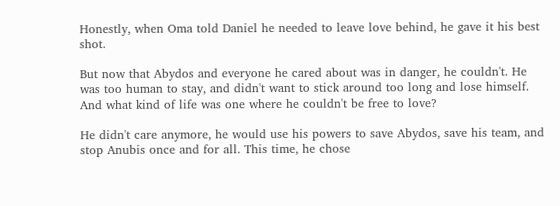Honestly, when Oma told Daniel he needed to leave love behind, he gave it his best shot.

But now that Abydos and everyone he cared about was in danger, he couldn't. He was too human to stay, and didn't want to stick around too long and lose himself. And what kind of life was one where he couldn't be free to love?

He didn't care anymore, he would use his powers to save Abydos, save his team, and stop Anubis once and for all. This time, he chose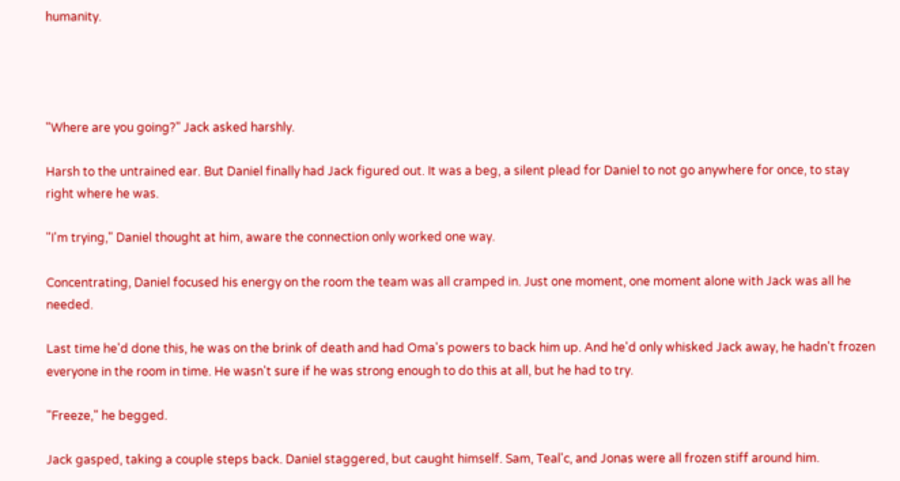humanity.




"Where are you going?" Jack asked harshly.

Harsh to the untrained ear. But Daniel finally had Jack figured out. It was a beg, a silent plead for Daniel to not go anywhere for once, to stay right where he was.

"I'm trying," Daniel thought at him, aware the connection only worked one way.

Concentrating, Daniel focused his energy on the room the team was all cramped in. Just one moment, one moment alone with Jack was all he needed.

Last time he'd done this, he was on the brink of death and had Oma's powers to back him up. And he'd only whisked Jack away, he hadn't frozen everyone in the room in time. He wasn't sure if he was strong enough to do this at all, but he had to try.

"Freeze," he begged.

Jack gasped, taking a couple steps back. Daniel staggered, but caught himself. Sam, Teal'c, and Jonas were all frozen stiff around him.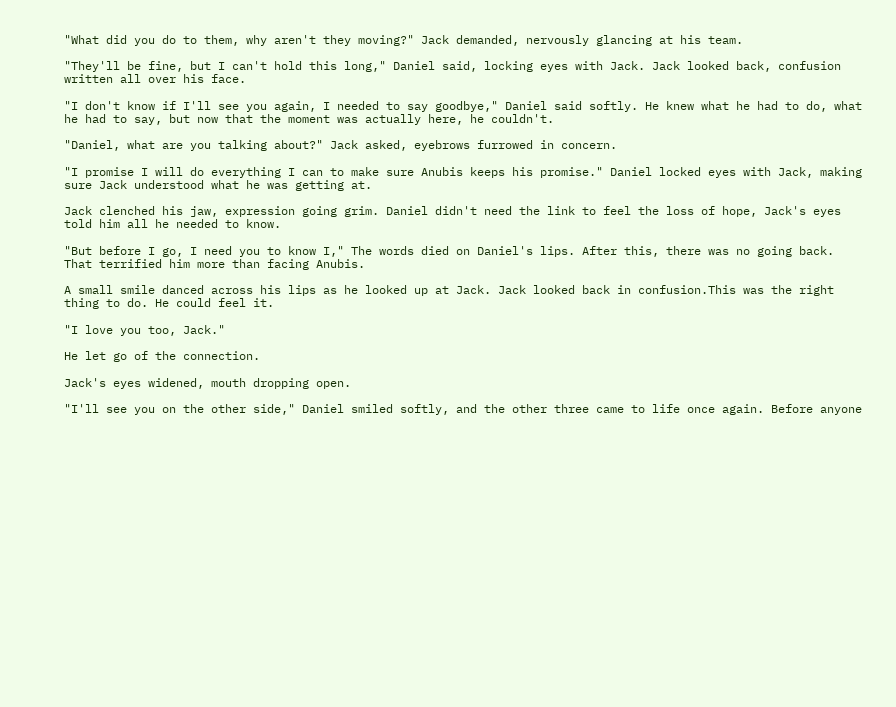"What did you do to them, why aren't they moving?" Jack demanded, nervously glancing at his team.

"They'll be fine, but I can't hold this long," Daniel said, locking eyes with Jack. Jack looked back, confusion written all over his face.

"I don't know if I'll see you again, I needed to say goodbye," Daniel said softly. He knew what he had to do, what he had to say, but now that the moment was actually here, he couldn't.

"Daniel, what are you talking about?" Jack asked, eyebrows furrowed in concern.

"I promise I will do everything I can to make sure Anubis keeps his promise." Daniel locked eyes with Jack, making sure Jack understood what he was getting at.

Jack clenched his jaw, expression going grim. Daniel didn't need the link to feel the loss of hope, Jack's eyes told him all he needed to know.

"But before I go, I need you to know I," The words died on Daniel's lips. After this, there was no going back. That terrified him more than facing Anubis.

A small smile danced across his lips as he looked up at Jack. Jack looked back in confusion.This was the right thing to do. He could feel it.

"I love you too, Jack."

He let go of the connection.

Jack's eyes widened, mouth dropping open.

"I'll see you on the other side," Daniel smiled softly, and the other three came to life once again. Before anyone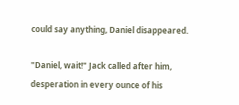could say anything, Daniel disappeared.

"Daniel, wait!" Jack called after him, desperation in every ounce of his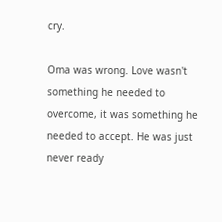cry.

Oma was wrong. Love wasn't something he needed to overcome, it was something he needed to accept. He was just never ready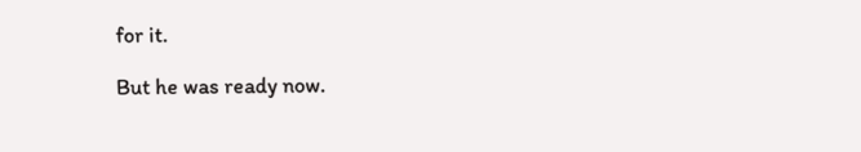for it.

But he was ready now.